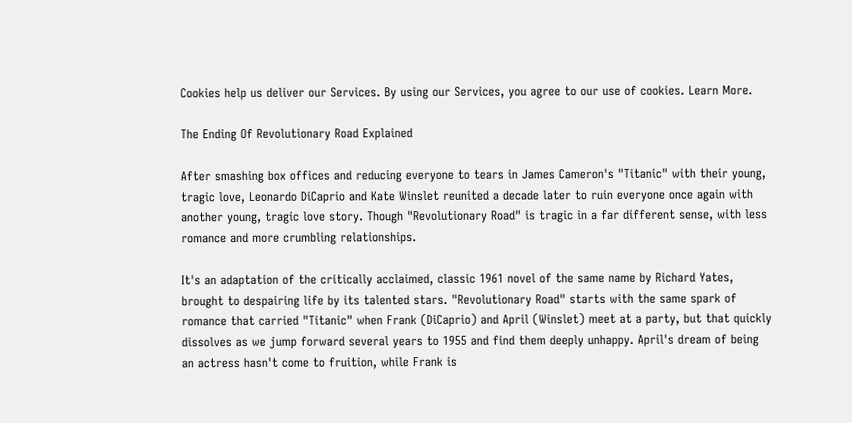Cookies help us deliver our Services. By using our Services, you agree to our use of cookies. Learn More.

The Ending Of Revolutionary Road Explained

After smashing box offices and reducing everyone to tears in James Cameron's "Titanic" with their young, tragic love, Leonardo DiCaprio and Kate Winslet reunited a decade later to ruin everyone once again with another young, tragic love story. Though "Revolutionary Road" is tragic in a far different sense, with less romance and more crumbling relationships.

It's an adaptation of the critically acclaimed, classic 1961 novel of the same name by Richard Yates, brought to despairing life by its talented stars. "Revolutionary Road" starts with the same spark of romance that carried "Titanic" when Frank (DiCaprio) and April (Winslet) meet at a party, but that quickly dissolves as we jump forward several years to 1955 and find them deeply unhappy. April's dream of being an actress hasn't come to fruition, while Frank is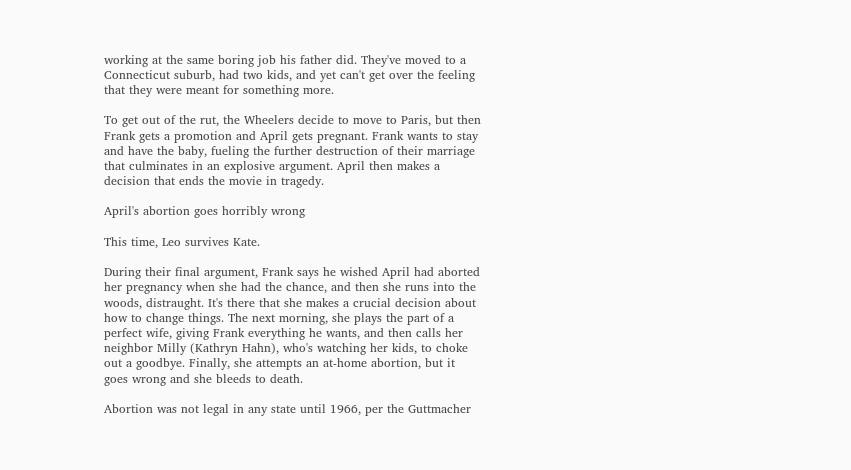working at the same boring job his father did. They've moved to a Connecticut suburb, had two kids, and yet can't get over the feeling that they were meant for something more.

To get out of the rut, the Wheelers decide to move to Paris, but then Frank gets a promotion and April gets pregnant. Frank wants to stay and have the baby, fueling the further destruction of their marriage that culminates in an explosive argument. April then makes a decision that ends the movie in tragedy.

April's abortion goes horribly wrong

This time, Leo survives Kate.

During their final argument, Frank says he wished April had aborted her pregnancy when she had the chance, and then she runs into the woods, distraught. It's there that she makes a crucial decision about how to change things. The next morning, she plays the part of a perfect wife, giving Frank everything he wants, and then calls her neighbor Milly (Kathryn Hahn), who's watching her kids, to choke out a goodbye. Finally, she attempts an at-home abortion, but it goes wrong and she bleeds to death.

Abortion was not legal in any state until 1966, per the Guttmacher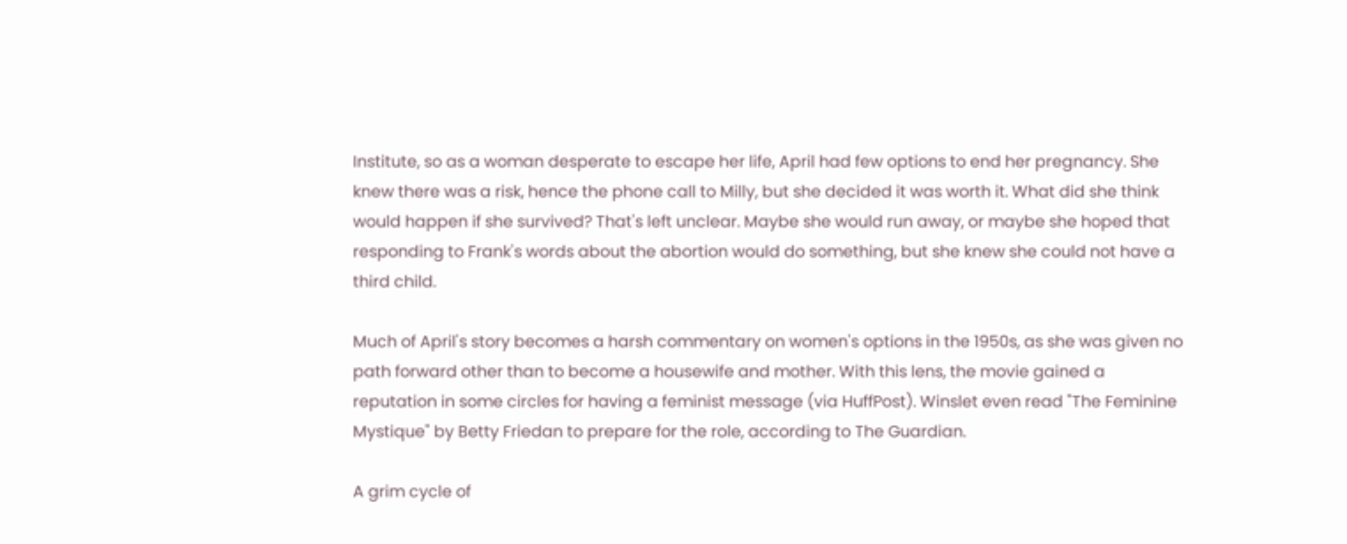Institute, so as a woman desperate to escape her life, April had few options to end her pregnancy. She knew there was a risk, hence the phone call to Milly, but she decided it was worth it. What did she think would happen if she survived? That's left unclear. Maybe she would run away, or maybe she hoped that responding to Frank's words about the abortion would do something, but she knew she could not have a third child.

Much of April's story becomes a harsh commentary on women's options in the 1950s, as she was given no path forward other than to become a housewife and mother. With this lens, the movie gained a reputation in some circles for having a feminist message (via HuffPost). Winslet even read "The Feminine Mystique" by Betty Friedan to prepare for the role, according to The Guardian.

A grim cycle of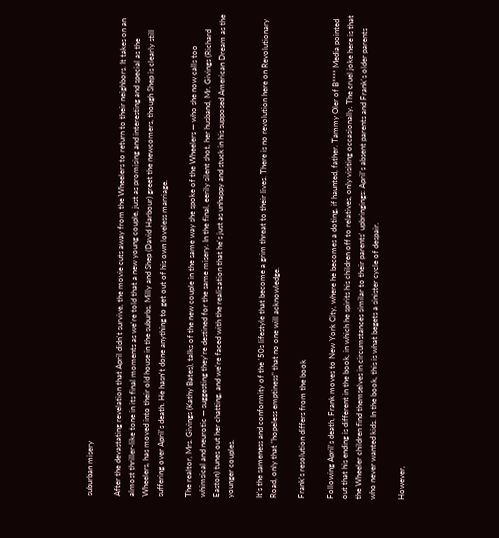suburban misery

After the devastating revelation that April didn't survive, the movie cuts away from the Wheelers to return to their neighbors. It takes on an almost thriller-like tone in its final moments as we're told that a new young couple, just as promising and interesting and special as the Wheelers, has moved into their old house in the suburbs. Milly and Shep (David Harbour) greet the newcomers, though Shep is clearly still suffering over April's death. He hasn't done anything to get out of his own loveless marriage.

The realtor, Mrs. Givings (Kathy Bates), talks of the new couple in the same way she spoke of the Wheelers — who she now calls too whimsical and neurotic — suggesting they're destined for the same misery. In the final, eerily silent shot, her husband, Mr. Givings (Richard Easton) tunes out her chatting, and we're faced with the realization that he's just as unhappy and stuck in his supposed American Dream as the younger couples.

It's the sameness and conformity of the '50s lifestyle that become a grim threat to their lives. There is no revolution here on Revolutionary Road, only that "hopeless emptiness" that no one will acknowledge.

Frank's resolution differs from the book

Following April's death, Frank moves to New York City, where he becomes a doting, if haunted, father. Tammy Oler of B**** Media pointed out that his ending is different in the book, in which he spirits his children off to relatives, only visiting occasionally. The cruel joke here is that the Wheeler children find themselves in circumstances similar to their parents' upbringings: April's absent parents and Frank's older parents who never wanted kids. In the book, this is what begets a sinister cycle of despair.

However,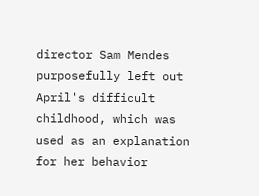director Sam Mendes purposefully left out April's difficult childhood, which was used as an explanation for her behavior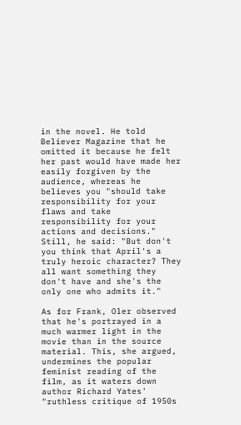in the novel. He told Believer Magazine that he omitted it because he felt her past would have made her easily forgiven by the audience, whereas he believes you "should take responsibility for your flaws and take responsibility for your actions and decisions." Still, he said: "But don't you think that April's a truly heroic character? They all want something they don't have and she's the only one who admits it."

As for Frank, Oler observed that he's portrayed in a much warmer light in the movie than in the source material. This, she argued, undermines the popular feminist reading of the film, as it waters down author Richard Yates' "ruthless critique of 1950s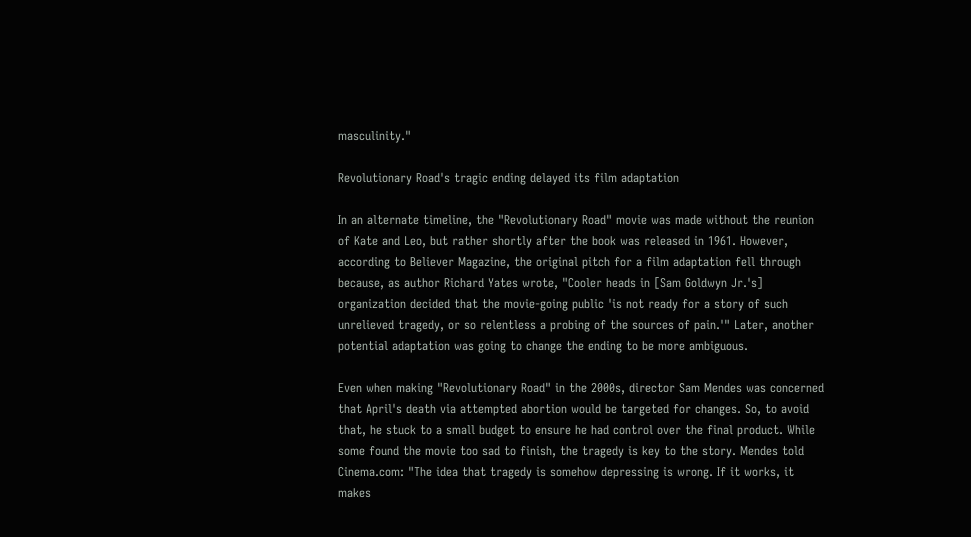masculinity."

Revolutionary Road's tragic ending delayed its film adaptation

In an alternate timeline, the "Revolutionary Road" movie was made without the reunion of Kate and Leo, but rather shortly after the book was released in 1961. However, according to Believer Magazine, the original pitch for a film adaptation fell through because, as author Richard Yates wrote, "Cooler heads in [Sam Goldwyn Jr.'s] organization decided that the movie-going public 'is not ready for a story of such unrelieved tragedy, or so relentless a probing of the sources of pain.'" Later, another potential adaptation was going to change the ending to be more ambiguous.

Even when making "Revolutionary Road" in the 2000s, director Sam Mendes was concerned that April's death via attempted abortion would be targeted for changes. So, to avoid that, he stuck to a small budget to ensure he had control over the final product. While some found the movie too sad to finish, the tragedy is key to the story. Mendes told Cinema.com: "The idea that tragedy is somehow depressing is wrong. If it works, it makes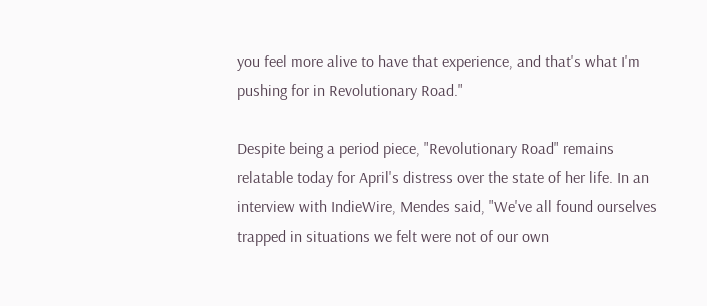you feel more alive to have that experience, and that's what I'm pushing for in Revolutionary Road."

Despite being a period piece, "Revolutionary Road" remains relatable today for April's distress over the state of her life. In an interview with IndieWire, Mendes said, "We've all found ourselves trapped in situations we felt were not of our own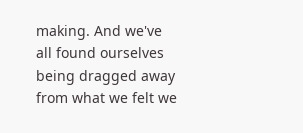making. And we've all found ourselves being dragged away from what we felt we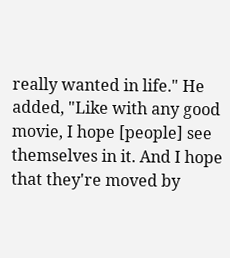really wanted in life." He added, "Like with any good movie, I hope [people] see themselves in it. And I hope that they're moved by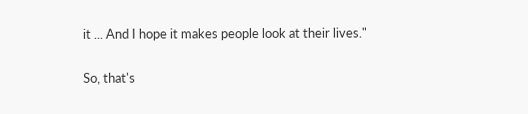it ... And I hope it makes people look at their lives."

So, that's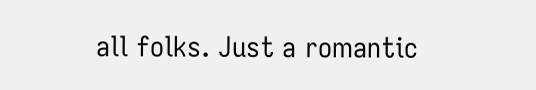all folks. Just a romantic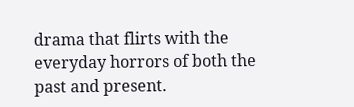drama that flirts with the everyday horrors of both the past and present.